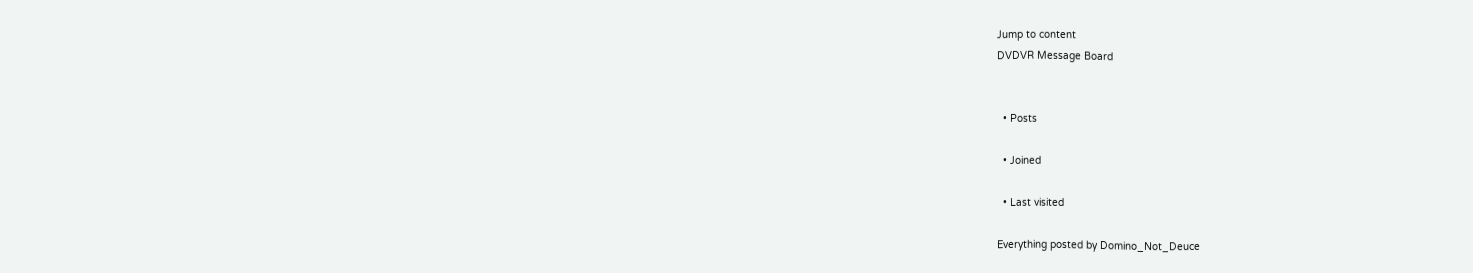Jump to content
DVDVR Message Board


  • Posts

  • Joined

  • Last visited

Everything posted by Domino_Not_Deuce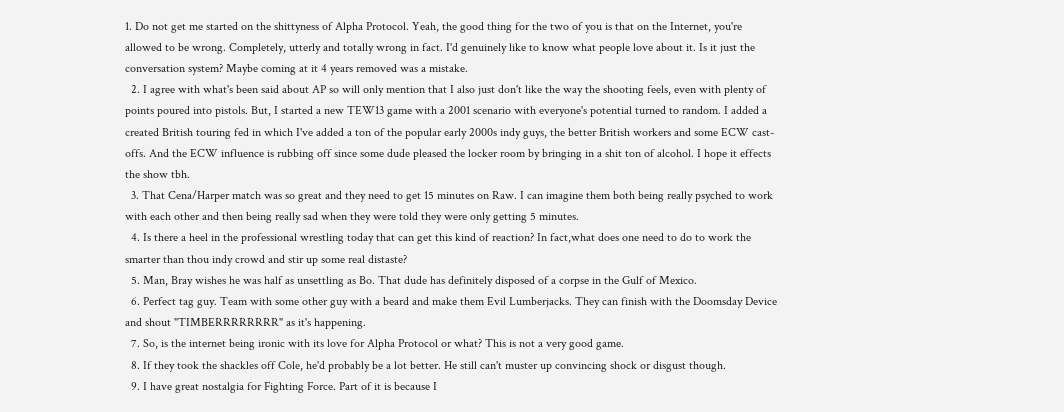1. Do not get me started on the shittyness of Alpha Protocol. Yeah, the good thing for the two of you is that on the Internet, you're allowed to be wrong. Completely, utterly and totally wrong in fact. I'd genuinely like to know what people love about it. Is it just the conversation system? Maybe coming at it 4 years removed was a mistake.
  2. I agree with what's been said about AP so will only mention that I also just don't like the way the shooting feels, even with plenty of points poured into pistols. But, I started a new TEW13 game with a 2001 scenario with everyone's potential turned to random. I added a created British touring fed in which I've added a ton of the popular early 2000s indy guys, the better British workers and some ECW cast-offs. And the ECW influence is rubbing off since some dude pleased the locker room by bringing in a shit ton of alcohol. I hope it effects the show tbh.
  3. That Cena/Harper match was so great and they need to get 15 minutes on Raw. I can imagine them both being really psyched to work with each other and then being really sad when they were told they were only getting 5 minutes.
  4. Is there a heel in the professional wrestling today that can get this kind of reaction? In fact,what does one need to do to work the smarter than thou indy crowd and stir up some real distaste?
  5. Man, Bray wishes he was half as unsettling as Bo. That dude has definitely disposed of a corpse in the Gulf of Mexico.
  6. Perfect tag guy. Team with some other guy with a beard and make them Evil Lumberjacks. They can finish with the Doomsday Device and shout "TIMBERRRRRRRR" as it's happening.
  7. So, is the internet being ironic with its love for Alpha Protocol or what? This is not a very good game.
  8. If they took the shackles off Cole, he'd probably be a lot better. He still can't muster up convincing shock or disgust though.
  9. I have great nostalgia for Fighting Force. Part of it is because I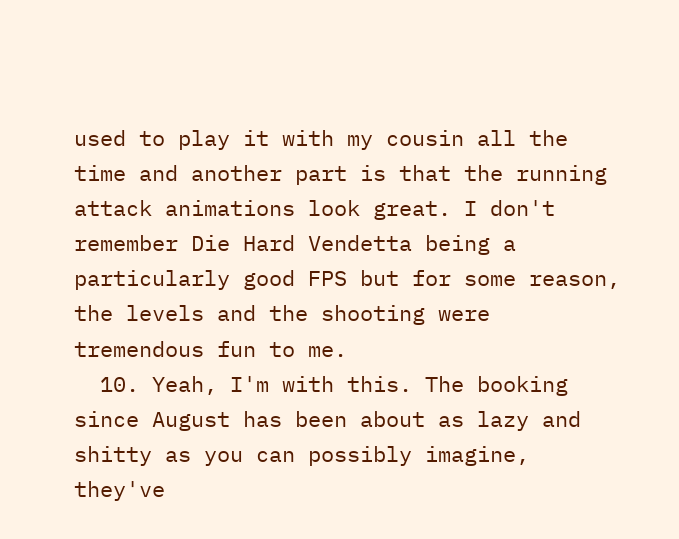used to play it with my cousin all the time and another part is that the running attack animations look great. I don't remember Die Hard Vendetta being a particularly good FPS but for some reason, the levels and the shooting were tremendous fun to me.
  10. Yeah, I'm with this. The booking since August has been about as lazy and shitty as you can possibly imagine, they've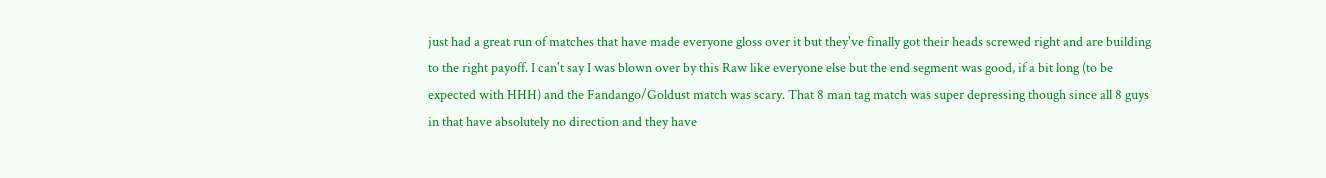just had a great run of matches that have made everyone gloss over it but they've finally got their heads screwed right and are building to the right payoff. I can't say I was blown over by this Raw like everyone else but the end segment was good, if a bit long (to be expected with HHH) and the Fandango/Goldust match was scary. That 8 man tag match was super depressing though since all 8 guys in that have absolutely no direction and they have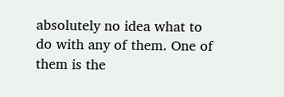absolutely no idea what to do with any of them. One of them is the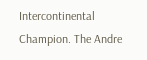Intercontinental Champion. The Andre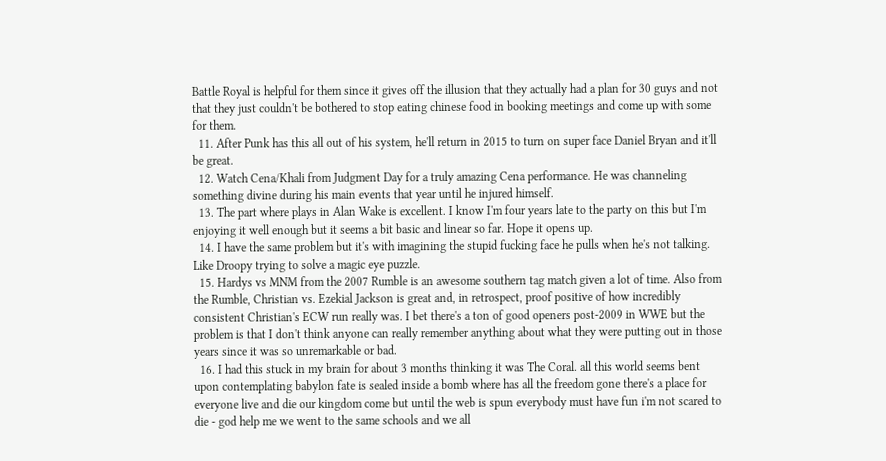Battle Royal is helpful for them since it gives off the illusion that they actually had a plan for 30 guys and not that they just couldn't be bothered to stop eating chinese food in booking meetings and come up with some for them.
  11. After Punk has this all out of his system, he'll return in 2015 to turn on super face Daniel Bryan and it'll be great.
  12. Watch Cena/Khali from Judgment Day for a truly amazing Cena performance. He was channeling something divine during his main events that year until he injured himself.
  13. The part where plays in Alan Wake is excellent. I know I'm four years late to the party on this but I'm enjoying it well enough but it seems a bit basic and linear so far. Hope it opens up.
  14. I have the same problem but it's with imagining the stupid fucking face he pulls when he's not talking. Like Droopy trying to solve a magic eye puzzle.
  15. Hardys vs MNM from the 2007 Rumble is an awesome southern tag match given a lot of time. Also from the Rumble, Christian vs. Ezekial Jackson is great and, in retrospect, proof positive of how incredibly consistent Christian's ECW run really was. I bet there's a ton of good openers post-2009 in WWE but the problem is that I don't think anyone can really remember anything about what they were putting out in those years since it was so unremarkable or bad.
  16. I had this stuck in my brain for about 3 months thinking it was The Coral. all this world seems bent upon contemplating babylon fate is sealed inside a bomb where has all the freedom gone there's a place for everyone live and die our kingdom come but until the web is spun everybody must have fun i'm not scared to die - god help me we went to the same schools and we all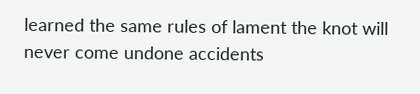learned the same rules of lament the knot will never come undone accidents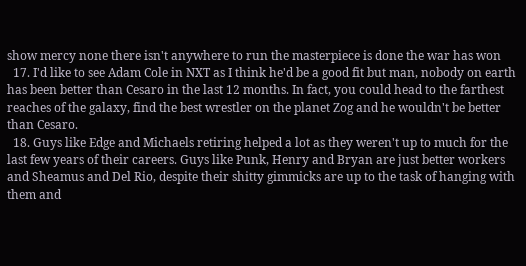show mercy none there isn't anywhere to run the masterpiece is done the war has won
  17. I'd like to see Adam Cole in NXT as I think he'd be a good fit but man, nobody on earth has been better than Cesaro in the last 12 months. In fact, you could head to the farthest reaches of the galaxy, find the best wrestler on the planet Zog and he wouldn't be better than Cesaro.
  18. Guys like Edge and Michaels retiring helped a lot as they weren't up to much for the last few years of their careers. Guys like Punk, Henry and Bryan are just better workers and Sheamus and Del Rio, despite their shitty gimmicks are up to the task of hanging with them and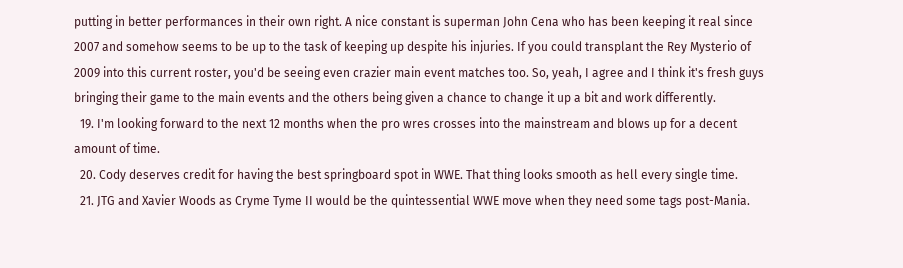putting in better performances in their own right. A nice constant is superman John Cena who has been keeping it real since 2007 and somehow seems to be up to the task of keeping up despite his injuries. If you could transplant the Rey Mysterio of 2009 into this current roster, you'd be seeing even crazier main event matches too. So, yeah, I agree and I think it's fresh guys bringing their game to the main events and the others being given a chance to change it up a bit and work differently.
  19. I'm looking forward to the next 12 months when the pro wres crosses into the mainstream and blows up for a decent amount of time.
  20. Cody deserves credit for having the best springboard spot in WWE. That thing looks smooth as hell every single time.
  21. JTG and Xavier Woods as Cryme Tyme II would be the quintessential WWE move when they need some tags post-Mania.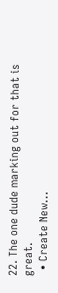22. The one dude marking out for that is great.
  • Create New...